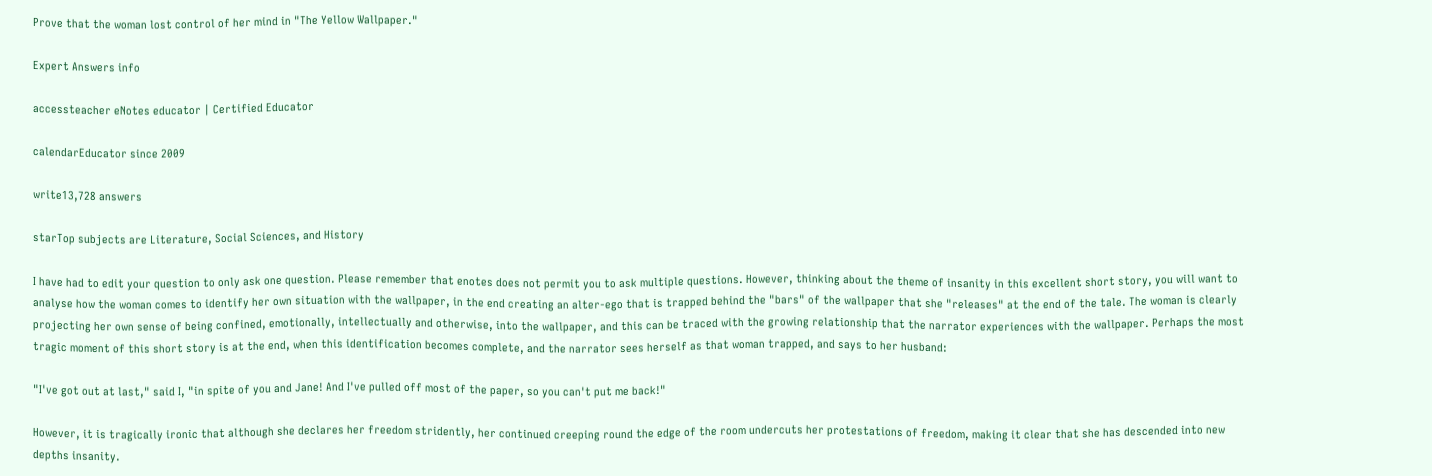Prove that the woman lost control of her mind in "The Yellow Wallpaper."

Expert Answers info

accessteacher eNotes educator | Certified Educator

calendarEducator since 2009

write13,728 answers

starTop subjects are Literature, Social Sciences, and History

I have had to edit your question to only ask one question. Please remember that enotes does not permit you to ask multiple questions. However, thinking about the theme of insanity in this excellent short story, you will want to analyse how the woman comes to identify her own situation with the wallpaper, in the end creating an alter-ego that is trapped behind the "bars" of the wallpaper that she "releases" at the end of the tale. The woman is clearly projecting her own sense of being confined, emotionally, intellectually and otherwise, into the wallpaper, and this can be traced with the growing relationship that the narrator experiences with the wallpaper. Perhaps the most tragic moment of this short story is at the end, when this identification becomes complete, and the narrator sees herself as that woman trapped, and says to her husband:

"I've got out at last," said I, "in spite of you and Jane! And I've pulled off most of the paper, so you can't put me back!"

However, it is tragically ironic that although she declares her freedom stridently, her continued creeping round the edge of the room undercuts her protestations of freedom, making it clear that she has descended into new depths insanity.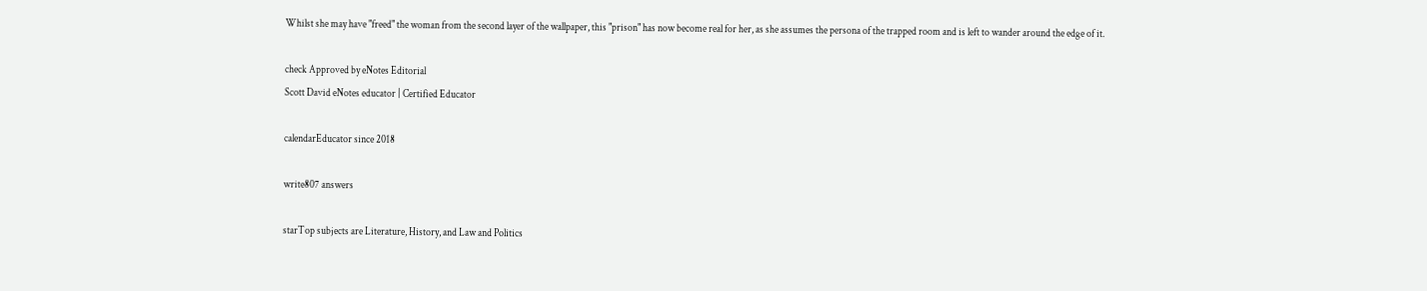Whilst she may have "freed" the woman from the second layer of the wallpaper, this "prison" has now become real for her, as she assumes the persona of the trapped room and is left to wander around the edge of it.

check Approved by eNotes Editorial
Scott David eNotes educator | Certified Educator

calendarEducator since 2018

write807 answers

starTop subjects are Literature, History, and Law and Politics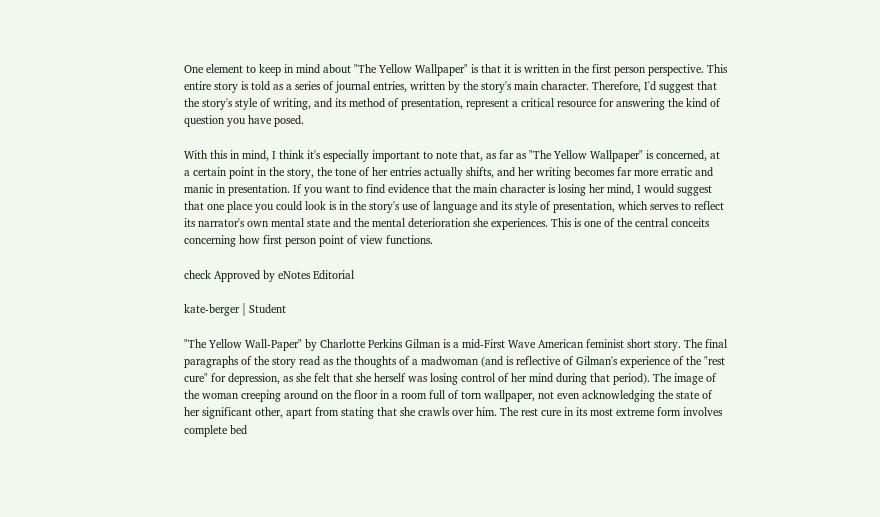One element to keep in mind about "The Yellow Wallpaper" is that it is written in the first person perspective. This entire story is told as a series of journal entries, written by the story's main character. Therefore, I'd suggest that the story's style of writing, and its method of presentation, represent a critical resource for answering the kind of question you have posed.

With this in mind, I think it's especially important to note that, as far as "The Yellow Wallpaper" is concerned, at a certain point in the story, the tone of her entries actually shifts, and her writing becomes far more erratic and manic in presentation. If you want to find evidence that the main character is losing her mind, I would suggest that one place you could look is in the story's use of language and its style of presentation, which serves to reflect its narrator's own mental state and the mental deterioration she experiences. This is one of the central conceits concerning how first person point of view functions.

check Approved by eNotes Editorial

kate-berger | Student

"The Yellow Wall-Paper" by Charlotte Perkins Gilman is a mid-First Wave American feminist short story. The final paragraphs of the story read as the thoughts of a madwoman (and is reflective of Gilman's experience of the "rest cure" for depression, as she felt that she herself was losing control of her mind during that period). The image of the woman creeping around on the floor in a room full of torn wallpaper, not even acknowledging the state of her significant other, apart from stating that she crawls over him. The rest cure in its most extreme form involves complete bed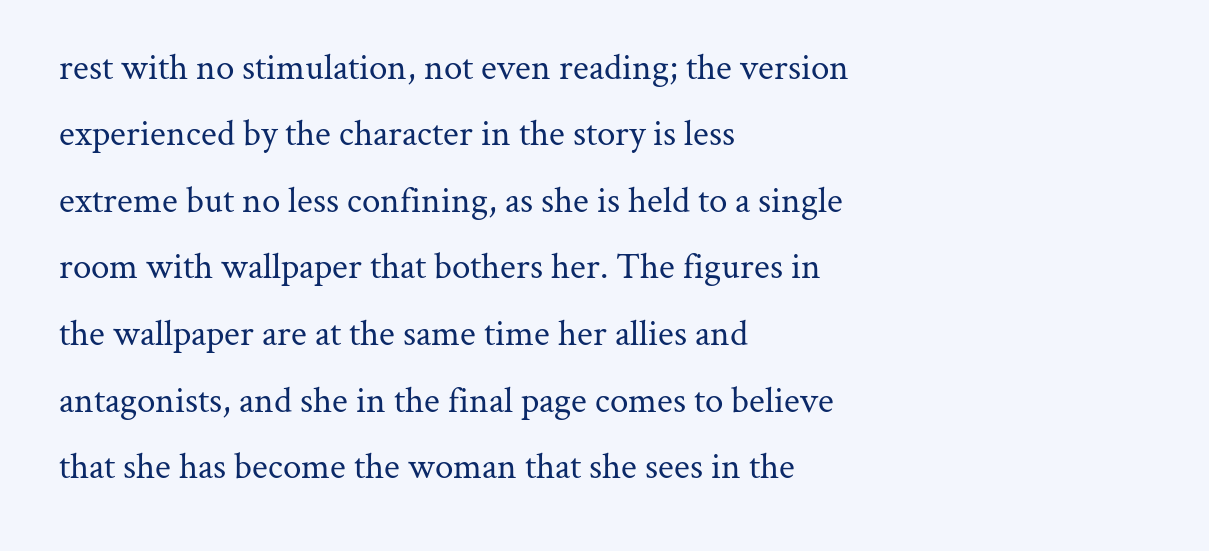rest with no stimulation, not even reading; the version experienced by the character in the story is less extreme but no less confining, as she is held to a single room with wallpaper that bothers her. The figures in the wallpaper are at the same time her allies and antagonists, and she in the final page comes to believe that she has become the woman that she sees in the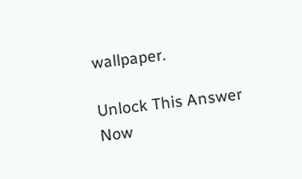wallpaper.

Unlock This Answer Now